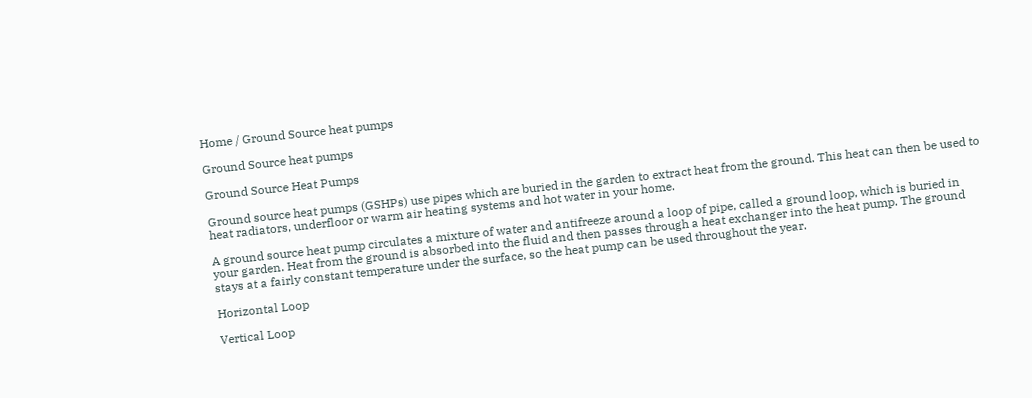Home / Ground Source heat pumps

Ground Source heat pumps

Ground Source Heat Pumps

Ground source heat pumps (GSHPs) use pipes which are buried in the garden to extract heat from the ground. This heat can then be used to heat radiators, underfloor or warm air heating systems and hot water in your home.

A ground source heat pump circulates a mixture of water and antifreeze around a loop of pipe, called a ground loop, which is buried in your garden. Heat from the ground is absorbed into the fluid and then passes through a heat exchanger into the heat pump. The ground stays at a fairly constant temperature under the surface, so the heat pump can be used throughout the year.

Horizontal Loop

Vertical Loop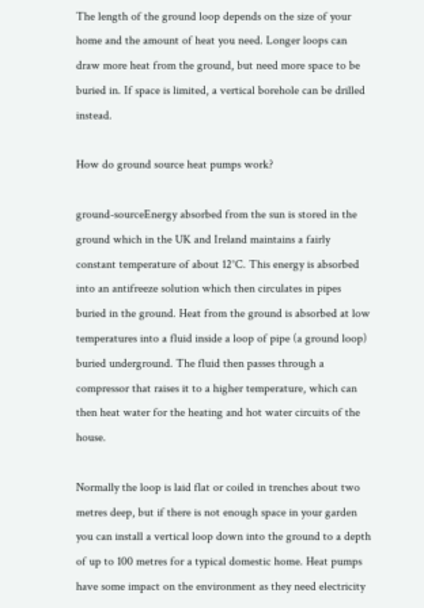The length of the ground loop depends on the size of your home and the amount of heat you need. Longer loops can draw more heat from the ground, but need more space to be buried in. If space is limited, a vertical borehole can be drilled instead.

How do ground source heat pumps work?

ground-sourceEnergy absorbed from the sun is stored in the ground which in the UK and Ireland maintains a fairly constant temperature of about 12°C. This energy is absorbed into an antifreeze solution which then circulates in pipes buried in the ground. Heat from the ground is absorbed at low temperatures into a fluid inside a loop of pipe (a ground loop) buried underground. The fluid then passes through a compressor that raises it to a higher temperature, which can then heat water for the heating and hot water circuits of the house.

Normally the loop is laid flat or coiled in trenches about two metres deep, but if there is not enough space in your garden you can install a vertical loop down into the ground to a depth of up to 100 metres for a typical domestic home. Heat pumps have some impact on the environment as they need electricity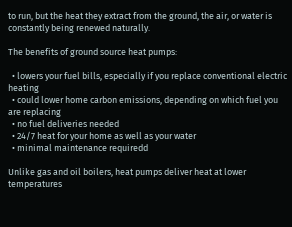to run, but the heat they extract from the ground, the air, or water is constantly being renewed naturally.

The benefits of ground source heat pumps:

  • lowers your fuel bills, especially if you replace conventional electric heating
  • could lower home carbon emissions, depending on which fuel you are replacing
  • no fuel deliveries needed
  • 24/7 heat for your home as well as your water
  • minimal maintenance requiredd

Unlike gas and oil boilers, heat pumps deliver heat at lower temperatures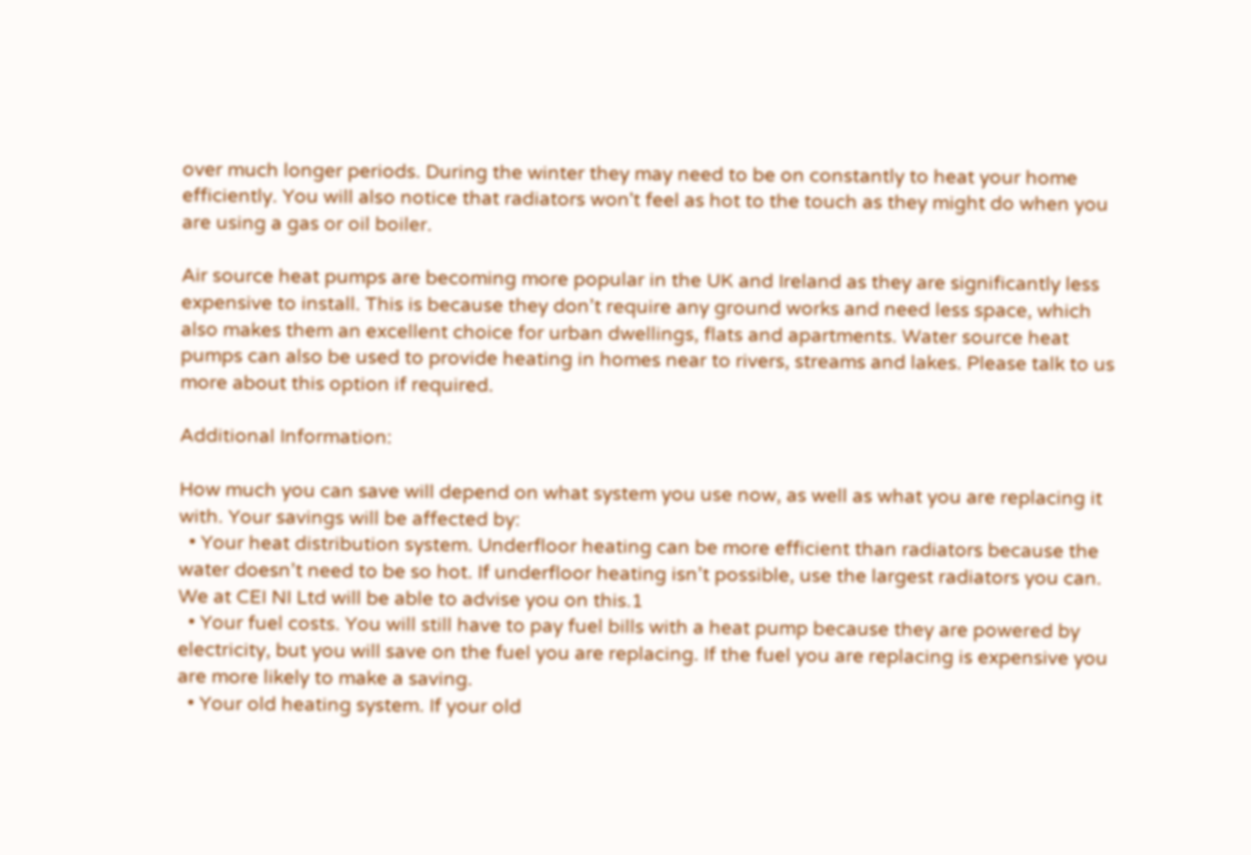over much longer periods. During the winter they may need to be on constantly to heat your home efficiently. You will also notice that radiators won't feel as hot to the touch as they might do when you are using a gas or oil boiler.

Air source heat pumps are becoming more popular in the UK and Ireland as they are significantly less expensive to install. This is because they don’t require any ground works and need less space, which also makes them an excellent choice for urban dwellings, flats and apartments. Water source heat pumps can also be used to provide heating in homes near to rivers, streams and lakes. Please talk to us more about this option if required.

Additional Information:

How much you can save will depend on what system you use now, as well as what you are replacing it with. Your savings will be affected by:
  • Your heat distribution system. Underfloor heating can be more efficient than radiators because the water doesn’t need to be so hot. If underfloor heating isn’t possible, use the largest radiators you can. We at CEI NI Ltd will be able to advise you on this.1
  • Your fuel costs. You will still have to pay fuel bills with a heat pump because they are powered by electricity, but you will save on the fuel you are replacing. If the fuel you are replacing is expensive you are more likely to make a saving.
  • Your old heating system. If your old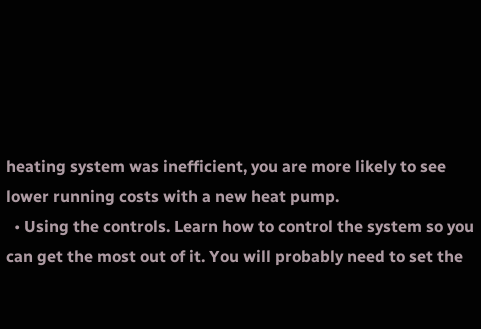heating system was inefficient, you are more likely to see lower running costs with a new heat pump.
  • Using the controls. Learn how to control the system so you can get the most out of it. You will probably need to set the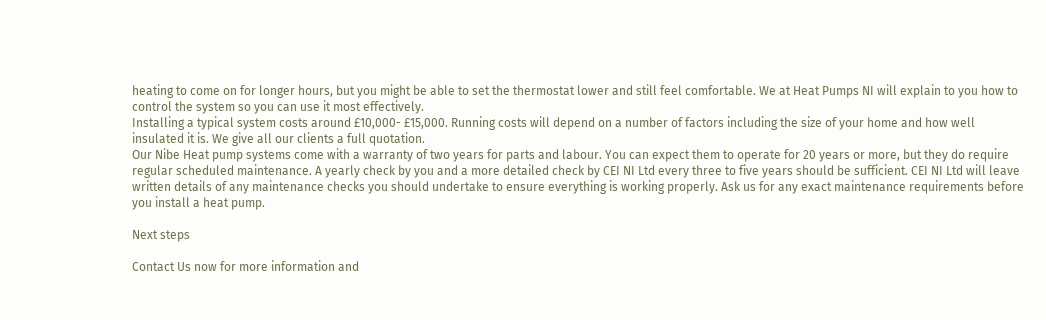heating to come on for longer hours, but you might be able to set the thermostat lower and still feel comfortable. We at Heat Pumps NI will explain to you how to control the system so you can use it most effectively.
Installing a typical system costs around £10,000- £15,000. Running costs will depend on a number of factors including the size of your home and how well insulated it is. We give all our clients a full quotation.
Our Nibe Heat pump systems come with a warranty of two years for parts and labour. You can expect them to operate for 20 years or more, but they do require regular scheduled maintenance. A yearly check by you and a more detailed check by CEI NI Ltd every three to five years should be sufficient. CEI NI Ltd will leave written details of any maintenance checks you should undertake to ensure everything is working properly. Ask us for any exact maintenance requirements before you install a heat pump.

Next steps

Contact Us now for more information and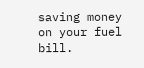saving money on your fuel bill.